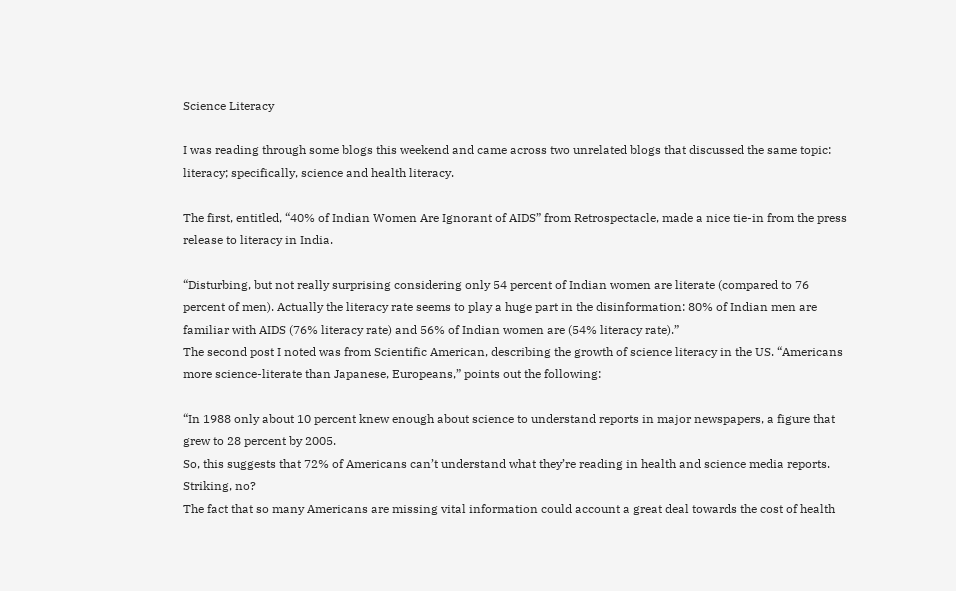Science Literacy

I was reading through some blogs this weekend and came across two unrelated blogs that discussed the same topic: literacy; specifically, science and health literacy.

The first, entitled, “40% of Indian Women Are Ignorant of AIDS” from Retrospectacle, made a nice tie-in from the press release to literacy in India.

“Disturbing, but not really surprising considering only 54 percent of Indian women are literate (compared to 76 percent of men). Actually the literacy rate seems to play a huge part in the disinformation: 80% of Indian men are familiar with AIDS (76% literacy rate) and 56% of Indian women are (54% literacy rate).”
The second post I noted was from Scientific American, describing the growth of science literacy in the US. “Americans more science-literate than Japanese, Europeans,” points out the following:

“In 1988 only about 10 percent knew enough about science to understand reports in major newspapers, a figure that grew to 28 percent by 2005.
So, this suggests that 72% of Americans can’t understand what they’re reading in health and science media reports. Striking, no?
The fact that so many Americans are missing vital information could account a great deal towards the cost of health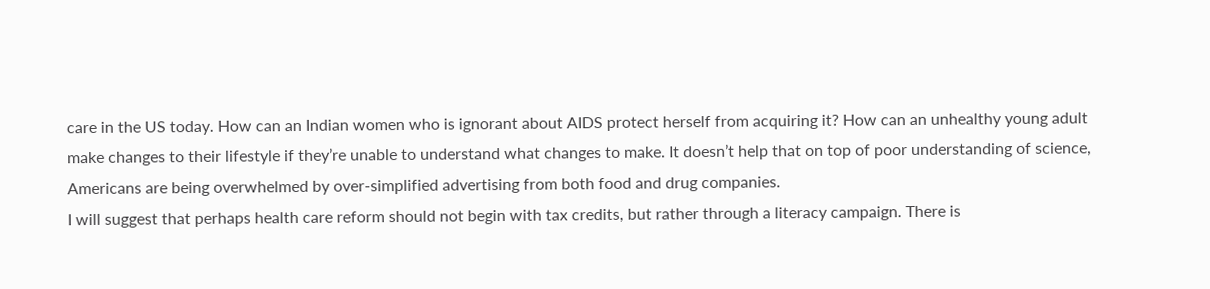care in the US today. How can an Indian women who is ignorant about AIDS protect herself from acquiring it? How can an unhealthy young adult make changes to their lifestyle if they’re unable to understand what changes to make. It doesn’t help that on top of poor understanding of science, Americans are being overwhelmed by over-simplified advertising from both food and drug companies.
I will suggest that perhaps health care reform should not begin with tax credits, but rather through a literacy campaign. There is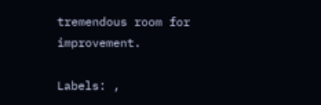tremendous room for improvement.

Labels: ,